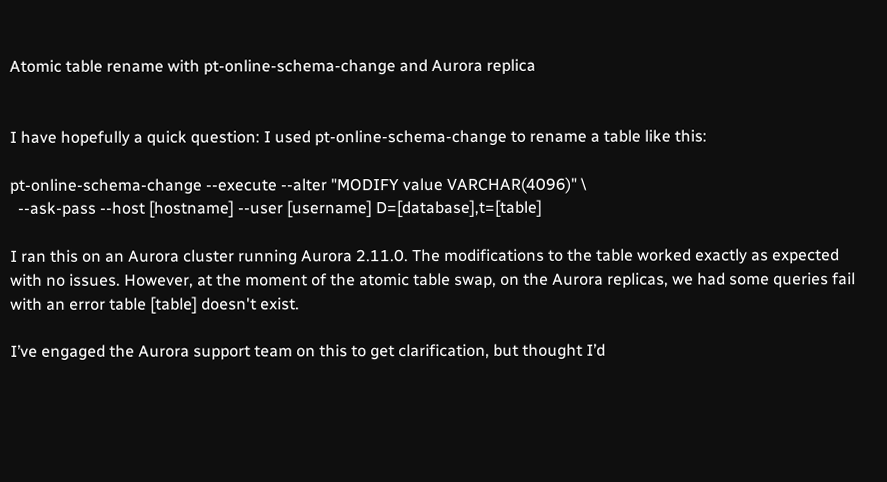Atomic table rename with pt-online-schema-change and Aurora replica


I have hopefully a quick question: I used pt-online-schema-change to rename a table like this:

pt-online-schema-change --execute --alter "MODIFY value VARCHAR(4096)" \
  --ask-pass --host [hostname] --user [username] D=[database],t=[table]

I ran this on an Aurora cluster running Aurora 2.11.0. The modifications to the table worked exactly as expected with no issues. However, at the moment of the atomic table swap, on the Aurora replicas, we had some queries fail with an error table [table] doesn't exist.

I’ve engaged the Aurora support team on this to get clarification, but thought I’d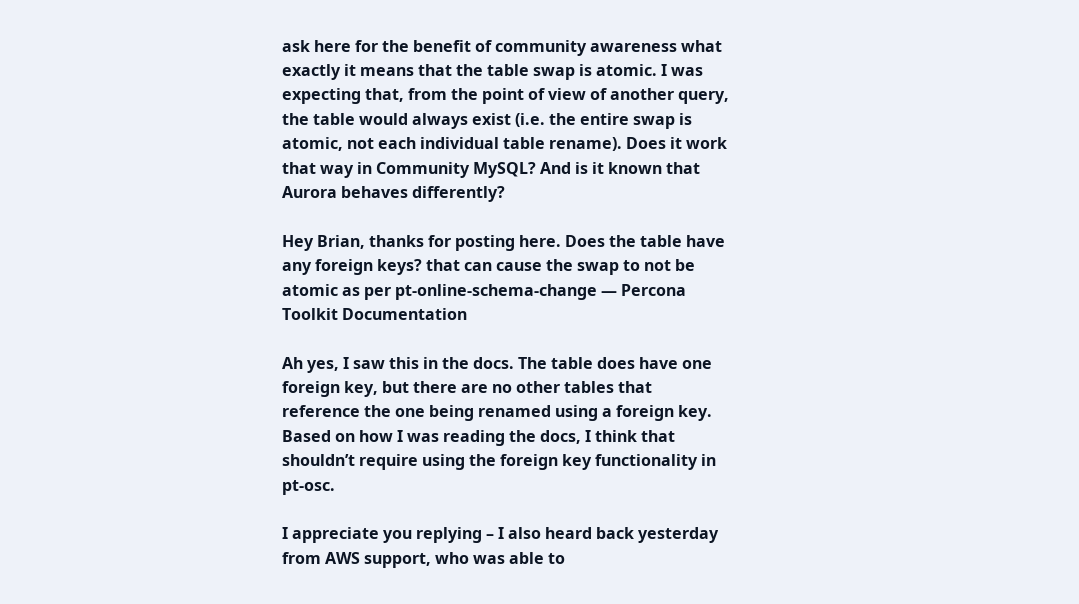ask here for the benefit of community awareness what exactly it means that the table swap is atomic. I was expecting that, from the point of view of another query, the table would always exist (i.e. the entire swap is atomic, not each individual table rename). Does it work that way in Community MySQL? And is it known that Aurora behaves differently?

Hey Brian, thanks for posting here. Does the table have any foreign keys? that can cause the swap to not be atomic as per pt-online-schema-change — Percona Toolkit Documentation

Ah yes, I saw this in the docs. The table does have one foreign key, but there are no other tables that reference the one being renamed using a foreign key. Based on how I was reading the docs, I think that shouldn’t require using the foreign key functionality in pt-osc.

I appreciate you replying – I also heard back yesterday from AWS support, who was able to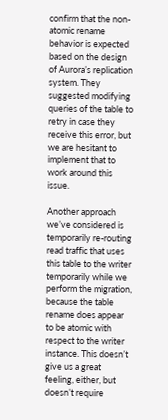confirm that the non-atomic rename behavior is expected based on the design of Aurora’s replication system. They suggested modifying queries of the table to retry in case they receive this error, but we are hesitant to implement that to work around this issue.

Another approach we’ve considered is temporarily re-routing read traffic that uses this table to the writer temporarily while we perform the migration, because the table rename does appear to be atomic with respect to the writer instance. This doesn’t give us a great feeling, either, but doesn’t require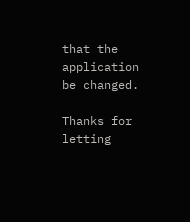that the application be changed.

Thanks for letting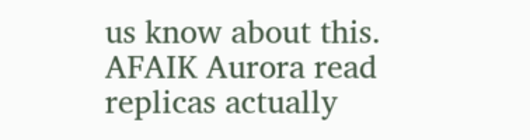us know about this. AFAIK Aurora read replicas actually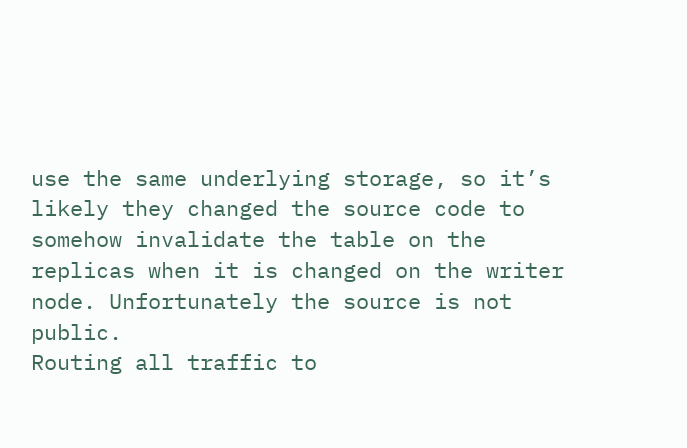use the same underlying storage, so it’s likely they changed the source code to somehow invalidate the table on the replicas when it is changed on the writer node. Unfortunately the source is not public.
Routing all traffic to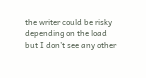the writer could be risky depending on the load but I don’t see any other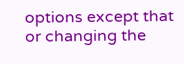options except that or changing the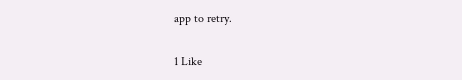app to retry.

1 Like